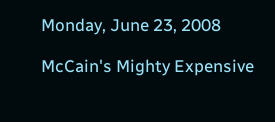Monday, June 23, 2008

McCain's Mighty Expensive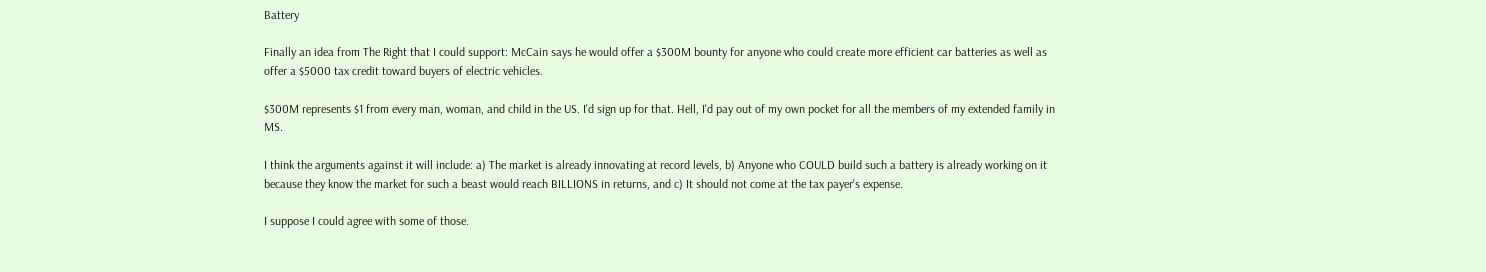Battery

Finally an idea from The Right that I could support: McCain says he would offer a $300M bounty for anyone who could create more efficient car batteries as well as offer a $5000 tax credit toward buyers of electric vehicles.

$300M represents $1 from every man, woman, and child in the US. I'd sign up for that. Hell, I'd pay out of my own pocket for all the members of my extended family in MS.

I think the arguments against it will include: a) The market is already innovating at record levels, b) Anyone who COULD build such a battery is already working on it because they know the market for such a beast would reach BILLIONS in returns, and c) It should not come at the tax payer's expense.

I suppose I could agree with some of those.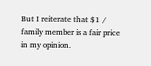But I reiterate that $1 / family member is a fair price in my opinion.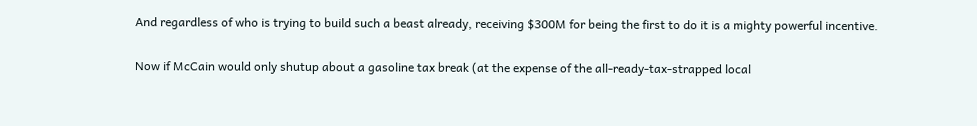And regardless of who is trying to build such a beast already, receiving $300M for being the first to do it is a mighty powerful incentive.

Now if McCain would only shutup about a gasoline tax break (at the expense of the all-ready-tax-strapped local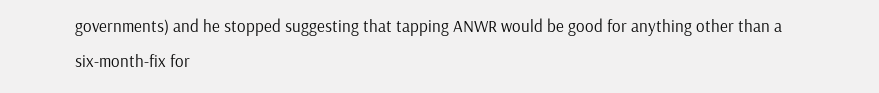governments) and he stopped suggesting that tapping ANWR would be good for anything other than a six-month-fix for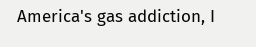America's gas addiction, I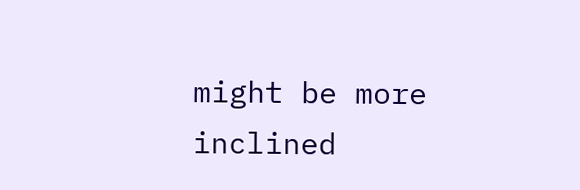might be more inclined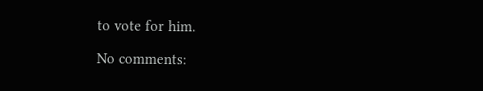to vote for him.

No comments: